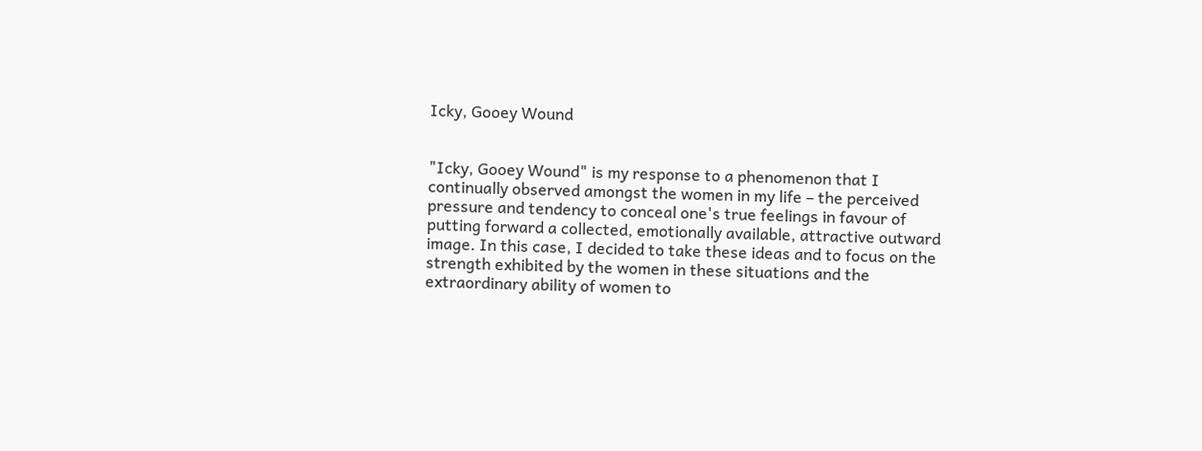Icky, Gooey Wound


"Icky, Gooey Wound" is my response to a phenomenon that I continually observed amongst the women in my life – the perceived pressure and tendency to conceal one's true feelings in favour of putting forward a collected, emotionally available, attractive outward image. In this case, I decided to take these ideas and to focus on the strength exhibited by the women in these situations and the extraordinary ability of women to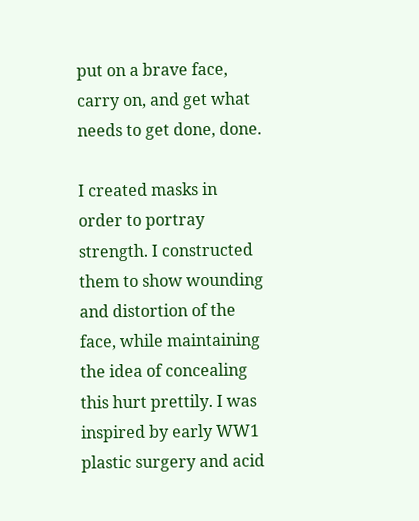put on a brave face, carry on, and get what needs to get done, done.

I created masks in order to portray strength. I constructed them to show wounding and distortion of the face, while maintaining the idea of concealing this hurt prettily. I was inspired by early WW1 plastic surgery and acid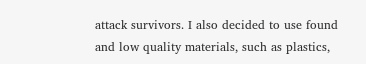attack survivors. I also decided to use found and low quality materials, such as plastics,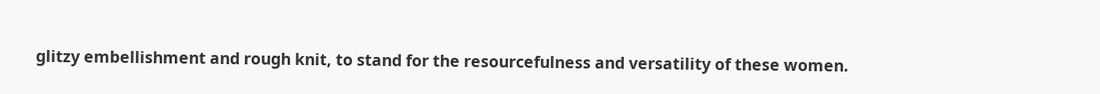glitzy embellishment and rough knit, to stand for the resourcefulness and versatility of these women.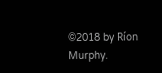©2018 by Ríon Murphy.